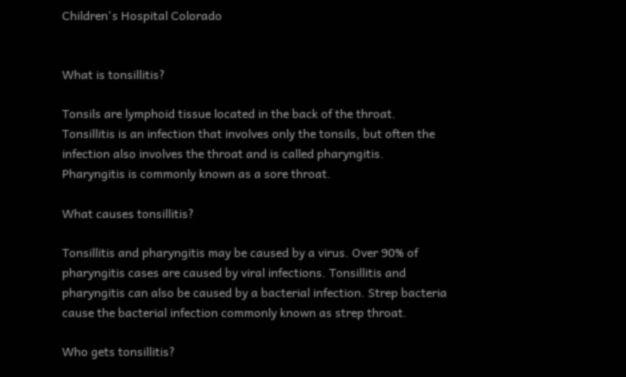Children's Hospital Colorado


What is tonsillitis?

Tonsils are lymphoid tissue located in the back of the throat. Tonsillitis is an infection that involves only the tonsils, but often the infection also involves the throat and is called pharyngitis. Pharyngitis is commonly known as a sore throat.

What causes tonsillitis?

Tonsillitis and pharyngitis may be caused by a virus. Over 90% of pharyngitis cases are caused by viral infections. Tonsillitis and pharyngitis can also be caused by a bacterial infection. Strep bacteria cause the bacterial infection commonly known as strep throat.

Who gets tonsillitis?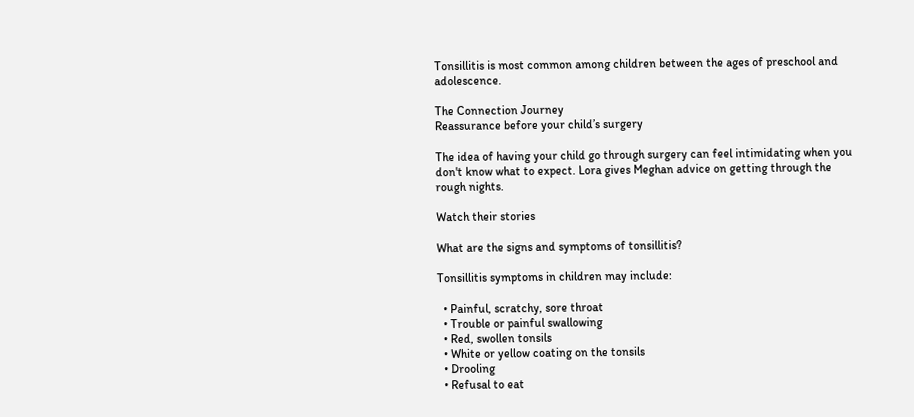Tonsillitis is most common among children between the ages of preschool and adolescence.

The Connection Journey
Reassurance before your child’s surgery

The idea of having your child go through surgery can feel intimidating when you don't know what to expect. Lora gives Meghan advice on getting through the rough nights.

Watch their stories

What are the signs and symptoms of tonsillitis?

Tonsillitis symptoms in children may include:

  • Painful, scratchy, sore throat
  • Trouble or painful swallowing
  • Red, swollen tonsils
  • White or yellow coating on the tonsils
  • Drooling
  • Refusal to eat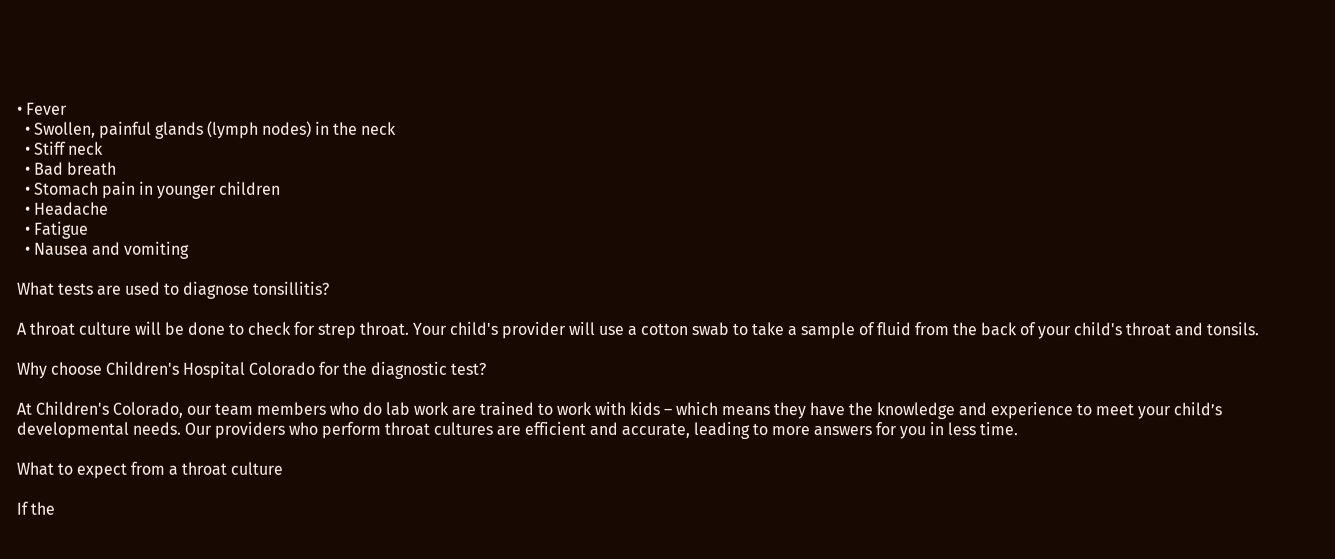• Fever
  • Swollen, painful glands (lymph nodes) in the neck
  • Stiff neck
  • Bad breath
  • Stomach pain in younger children
  • Headache
  • Fatigue
  • Nausea and vomiting

What tests are used to diagnose tonsillitis?

A throat culture will be done to check for strep throat. Your child's provider will use a cotton swab to take a sample of fluid from the back of your child's throat and tonsils.

Why choose Children's Hospital Colorado for the diagnostic test?

At Children's Colorado, our team members who do lab work are trained to work with kids – which means they have the knowledge and experience to meet your child’s developmental needs. Our providers who perform throat cultures are efficient and accurate, leading to more answers for you in less time.

What to expect from a throat culture

If the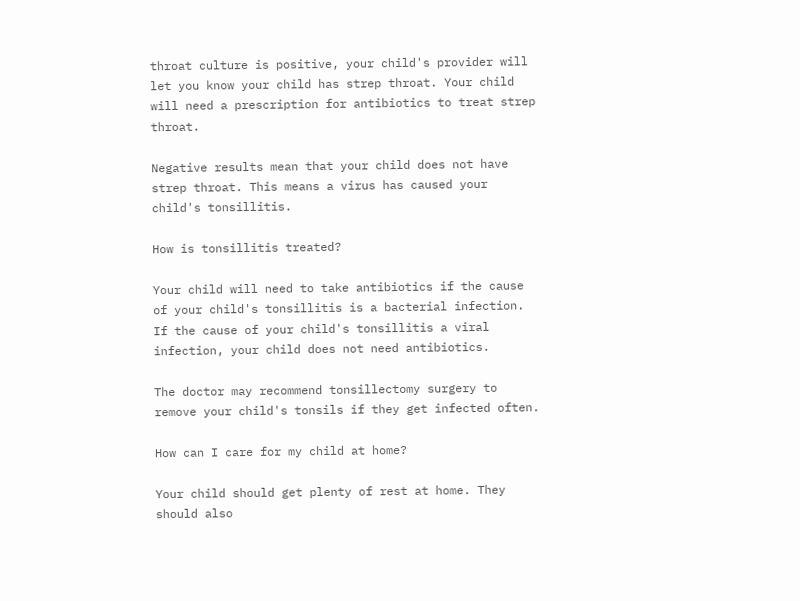throat culture is positive, your child's provider will let you know your child has strep throat. Your child will need a prescription for antibiotics to treat strep throat.

Negative results mean that your child does not have strep throat. This means a virus has caused your child's tonsillitis.

How is tonsillitis treated?

Your child will need to take antibiotics if the cause of your child's tonsillitis is a bacterial infection. If the cause of your child's tonsillitis a viral infection, your child does not need antibiotics.

The doctor may recommend tonsillectomy surgery to remove your child's tonsils if they get infected often.

How can I care for my child at home?

Your child should get plenty of rest at home. They should also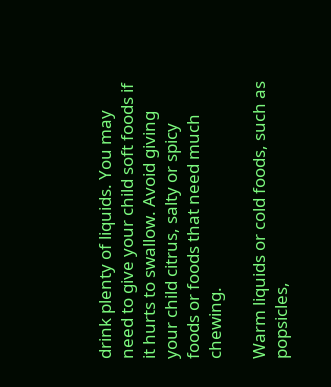drink plenty of liquids. You may need to give your child soft foods if it hurts to swallow. Avoid giving your child citrus, salty or spicy foods or foods that need much chewing.

Warm liquids or cold foods, such as popsicles,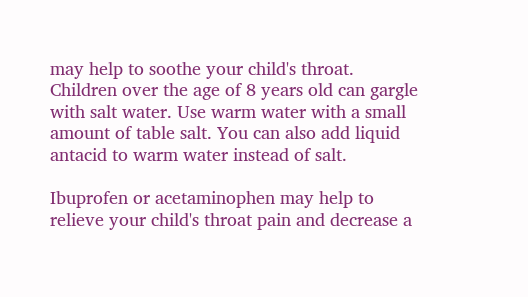may help to soothe your child's throat. Children over the age of 8 years old can gargle with salt water. Use warm water with a small amount of table salt. You can also add liquid antacid to warm water instead of salt.

Ibuprofen or acetaminophen may help to relieve your child's throat pain and decrease a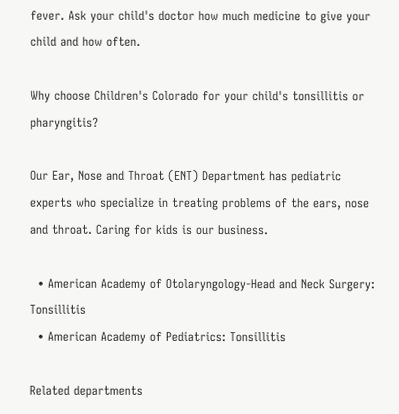fever. Ask your child's doctor how much medicine to give your child and how often.

Why choose Children's Colorado for your child's tonsillitis or pharyngitis?

Our Ear, Nose and Throat (ENT) Department has pediatric experts who specialize in treating problems of the ears, nose and throat. Caring for kids is our business.

  • American Academy of Otolaryngology-Head and Neck Surgery: Tonsillitis
  • American Academy of Pediatrics: Tonsillitis

Related departments